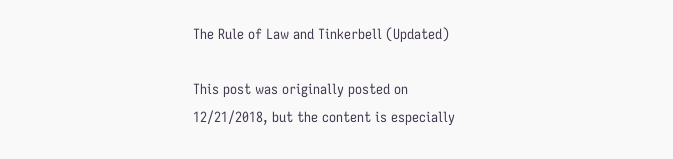The Rule of Law and Tinkerbell (Updated)

This post was originally posted on 12/21/2018, but the content is especially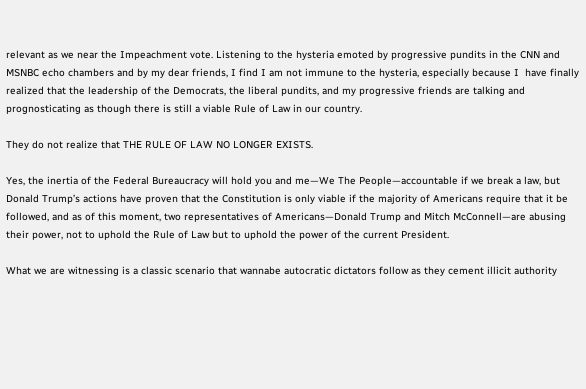relevant as we near the Impeachment vote. Listening to the hysteria emoted by progressive pundits in the CNN and MSNBC echo chambers and by my dear friends, I find I am not immune to the hysteria, especially because I  have finally realized that the leadership of the Democrats, the liberal pundits, and my progressive friends are talking and prognosticating as though there is still a viable Rule of Law in our country.

They do not realize that THE RULE OF LAW NO LONGER EXISTS.

Yes, the inertia of the Federal Bureaucracy will hold you and me—We The People—accountable if we break a law, but Donald Trump’s actions have proven that the Constitution is only viable if the majority of Americans require that it be followed, and as of this moment, two representatives of Americans—Donald Trump and Mitch McConnell—are abusing their power, not to uphold the Rule of Law but to uphold the power of the current President.

What we are witnessing is a classic scenario that wannabe autocratic dictators follow as they cement illicit authority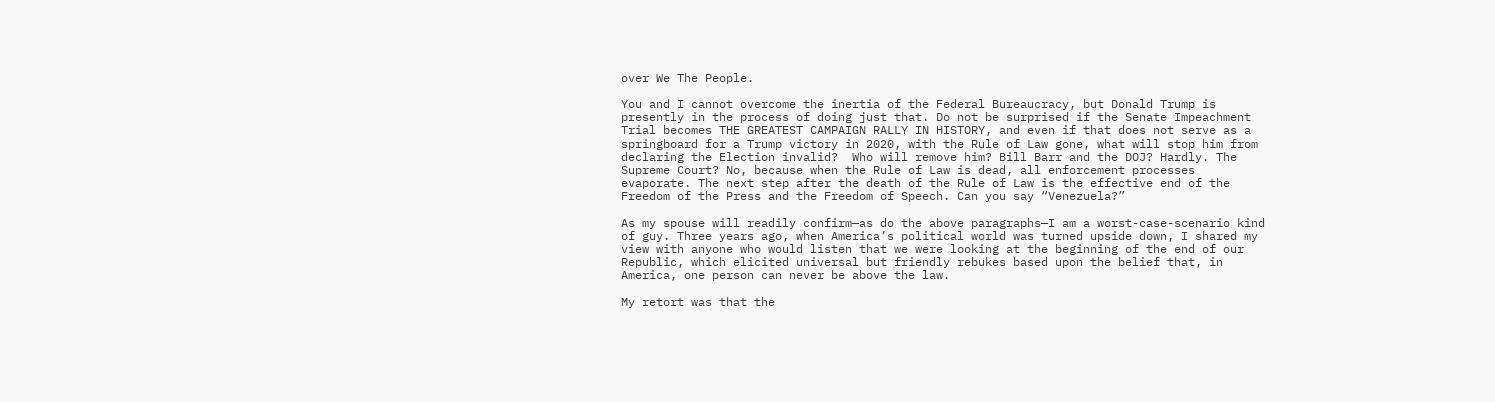over We The People.

You and I cannot overcome the inertia of the Federal Bureaucracy, but Donald Trump is presently in the process of doing just that. Do not be surprised if the Senate Impeachment Trial becomes THE GREATEST CAMPAIGN RALLY IN HISTORY, and even if that does not serve as a springboard for a Trump victory in 2020, with the Rule of Law gone, what will stop him from declaring the Election invalid?  Who will remove him? Bill Barr and the DOJ? Hardly. The Supreme Court? No, because when the Rule of Law is dead, all enforcement processes evaporate. The next step after the death of the Rule of Law is the effective end of the Freedom of the Press and the Freedom of Speech. Can you say “Venezuela?”

As my spouse will readily confirm—as do the above paragraphs—I am a worst-case-scenario kind of guy. Three years ago, when America’s political world was turned upside down, I shared my view with anyone who would listen that we were looking at the beginning of the end of our Republic, which elicited universal but friendly rebukes based upon the belief that, in America, one person can never be above the law.

My retort was that the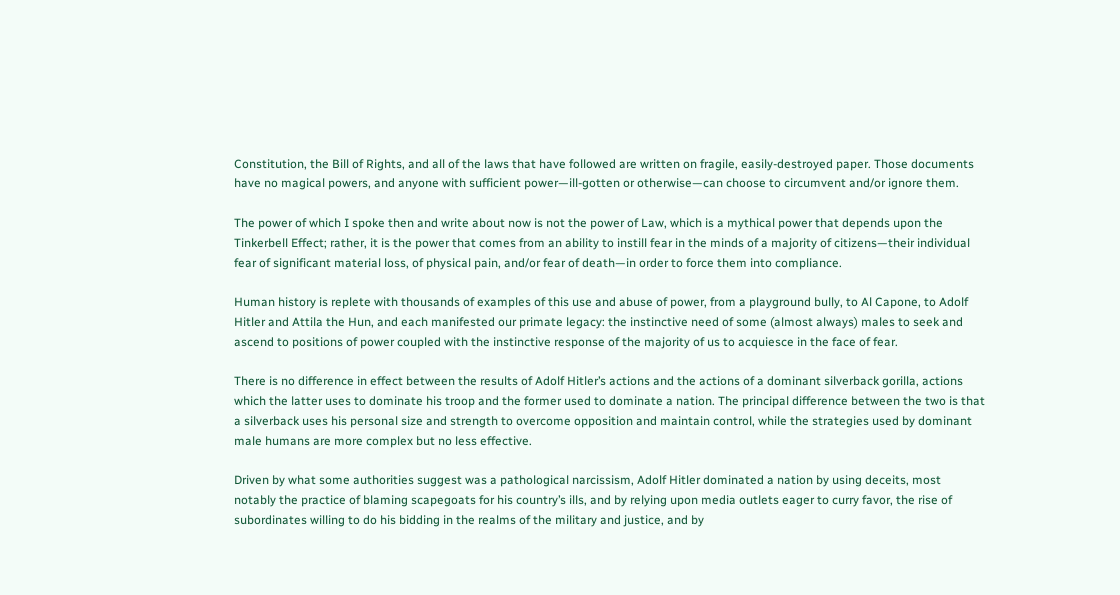Constitution, the Bill of Rights, and all of the laws that have followed are written on fragile, easily-destroyed paper. Those documents have no magical powers, and anyone with sufficient power—ill-gotten or otherwise—can choose to circumvent and/or ignore them.

The power of which I spoke then and write about now is not the power of Law, which is a mythical power that depends upon the Tinkerbell Effect; rather, it is the power that comes from an ability to instill fear in the minds of a majority of citizens—their individual fear of significant material loss, of physical pain, and/or fear of death—in order to force them into compliance.

Human history is replete with thousands of examples of this use and abuse of power, from a playground bully, to Al Capone, to Adolf Hitler and Attila the Hun, and each manifested our primate legacy: the instinctive need of some (almost always) males to seek and ascend to positions of power coupled with the instinctive response of the majority of us to acquiesce in the face of fear.

There is no difference in effect between the results of Adolf Hitler’s actions and the actions of a dominant silverback gorilla, actions which the latter uses to dominate his troop and the former used to dominate a nation. The principal difference between the two is that a silverback uses his personal size and strength to overcome opposition and maintain control, while the strategies used by dominant male humans are more complex but no less effective.

Driven by what some authorities suggest was a pathological narcissism, Adolf Hitler dominated a nation by using deceits, most notably the practice of blaming scapegoats for his country’s ills, and by relying upon media outlets eager to curry favor, the rise of subordinates willing to do his bidding in the realms of the military and justice, and by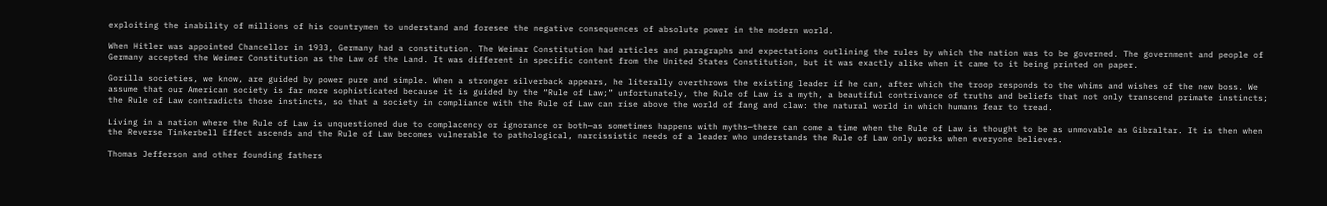exploiting the inability of millions of his countrymen to understand and foresee the negative consequences of absolute power in the modern world.

When Hitler was appointed Chancellor in 1933, Germany had a constitution. The Weimar Constitution had articles and paragraphs and expectations outlining the rules by which the nation was to be governed. The government and people of Germany accepted the Weimer Constitution as the Law of the Land. It was different in specific content from the United States Constitution, but it was exactly alike when it came to it being printed on paper.

Gorilla societies, we know, are guided by power pure and simple. When a stronger silverback appears, he literally overthrows the existing leader if he can, after which the troop responds to the whims and wishes of the new boss. We assume that our American society is far more sophisticated because it is guided by the “Rule of Law;” unfortunately, the Rule of Law is a myth, a beautiful contrivance of truths and beliefs that not only transcend primate instincts; the Rule of Law contradicts those instincts, so that a society in compliance with the Rule of Law can rise above the world of fang and claw: the natural world in which humans fear to tread.

Living in a nation where the Rule of Law is unquestioned due to complacency or ignorance or both—as sometimes happens with myths—there can come a time when the Rule of Law is thought to be as unmovable as Gibraltar. It is then when the Reverse Tinkerbell Effect ascends and the Rule of Law becomes vulnerable to pathological, narcissistic needs of a leader who understands the Rule of Law only works when everyone believes.

Thomas Jefferson and other founding fathers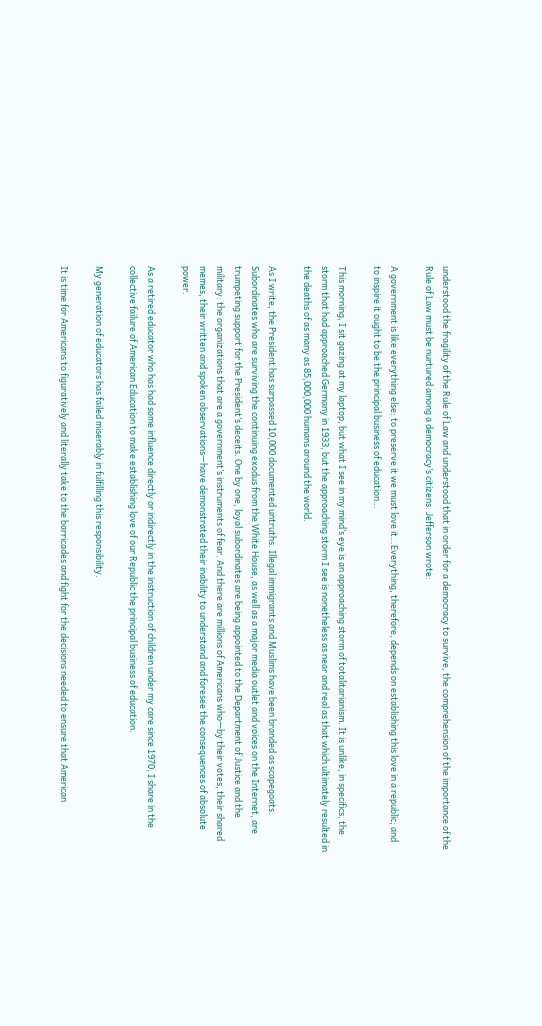understood the fragility of the Rule of Law and understood that in order for a democracy to survive, the comprehension of the importance of the Rule of Law must be nurtured among a democracy’s citizens. Jefferson wrote:

A government is like everything else: to preserve it we must love it…Everything, therefore, depends on establishing this love in a republic; and to inspire it ought to be the principal business of education…

This morning, I sit gazing at my laptop, but what I see in my mind’s eye is an approaching storm of totalitarianism. It is unlike, in specifics, the storm that had approached Germany in 1933, but the approaching storm I see is nonetheless as near and real as that which ultimately resulted in the deaths of as many as 85,000,000 humans around the world.

As I write, the President has surpassed 10,000 documented untruths. Illegal immigrants and Muslims have been branded as scapegoats. Subordinates who are surviving the continuing exodus from the White House, as well as a major media outlet and voices on the Internet, are trumpeting support for the President’s deceits. One by one, loyal subordinates are being appointed to the Department of Justice and the military: the organizations that are a government’s instruments of fear. And there are millions of Americans who—by their votes, their shared memes, their written and spoken observations—have demonstrated their inability to understand and foresee the consequences of absolute power.

As a retired educator who has had some influence directly or indirectly in the instruction of children under my care since 1970, I share in the collective failure of American Education to make establishing love of our Republic the principal business of education.

My generation of educators has failed miserably in fulfilling this responsibility.

It is time for Americans to figuratively and literally take to the barricades and fight for the decisions needed to ensure that American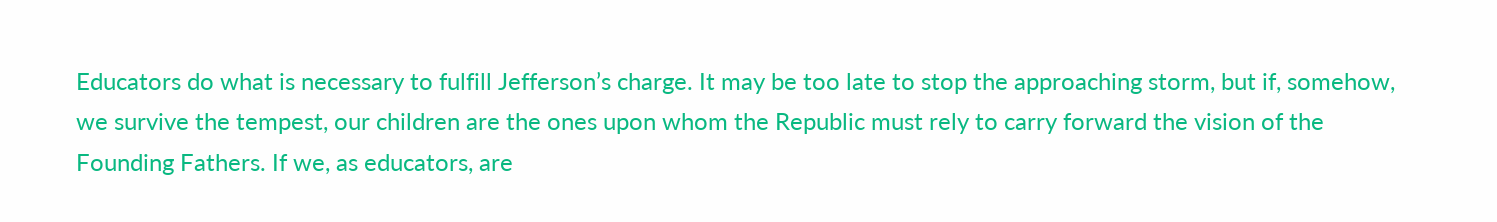Educators do what is necessary to fulfill Jefferson’s charge. It may be too late to stop the approaching storm, but if, somehow, we survive the tempest, our children are the ones upon whom the Republic must rely to carry forward the vision of the Founding Fathers. If we, as educators, are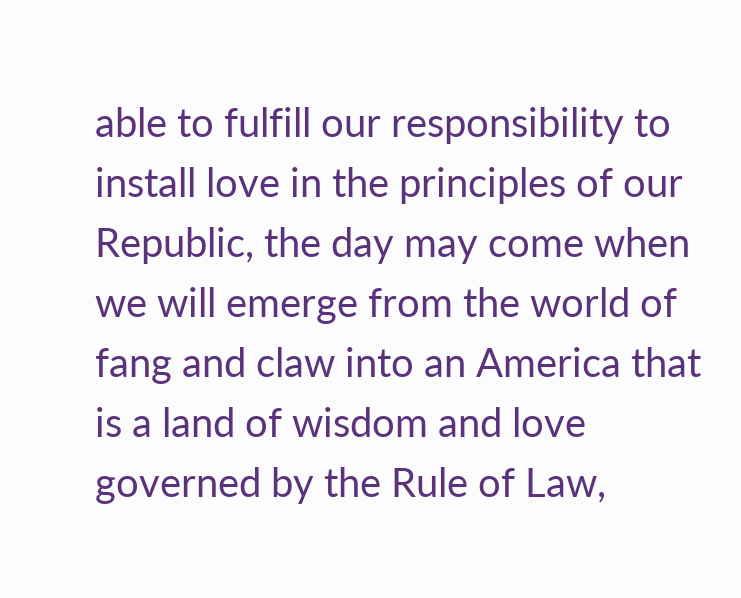able to fulfill our responsibility to install love in the principles of our Republic, the day may come when we will emerge from the world of fang and claw into an America that is a land of wisdom and love governed by the Rule of Law,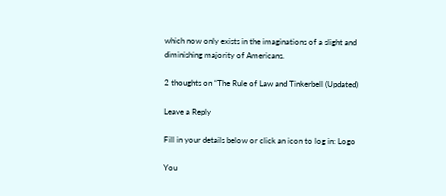which now only exists in the imaginations of a slight and diminishing majority of Americans.

2 thoughts on “The Rule of Law and Tinkerbell (Updated)

Leave a Reply

Fill in your details below or click an icon to log in: Logo

You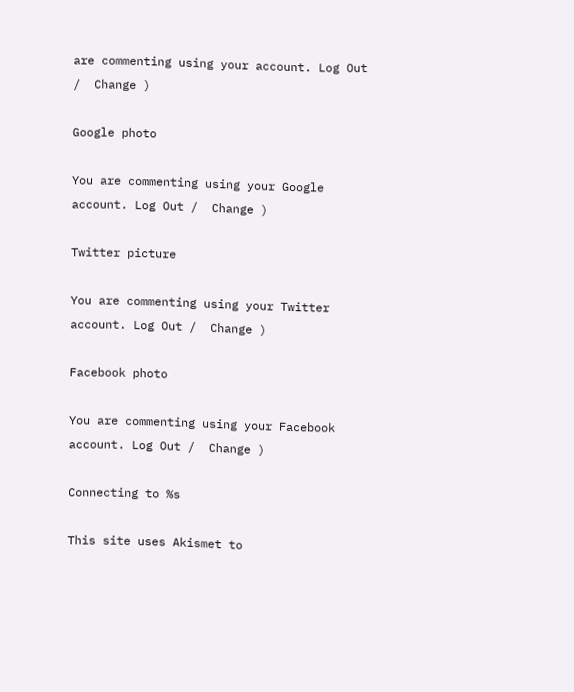are commenting using your account. Log Out /  Change )

Google photo

You are commenting using your Google account. Log Out /  Change )

Twitter picture

You are commenting using your Twitter account. Log Out /  Change )

Facebook photo

You are commenting using your Facebook account. Log Out /  Change )

Connecting to %s

This site uses Akismet to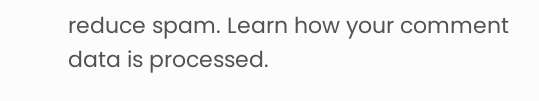reduce spam. Learn how your comment data is processed.